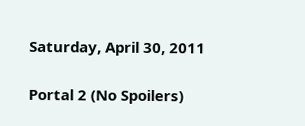Saturday, April 30, 2011

Portal 2 (No Spoilers)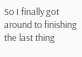So I finally got around to finishing the last thing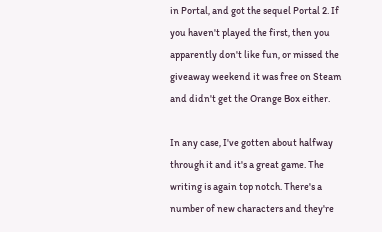in Portal, and got the sequel Portal 2. If you haven't played the first, then you apparently don't like fun, or missed the giveaway weekend it was free on Steam and didn't get the Orange Box either.

In any case, I've gotten about halfway through it and it's a great game. The writing is again top notch. There's a number of new characters and they're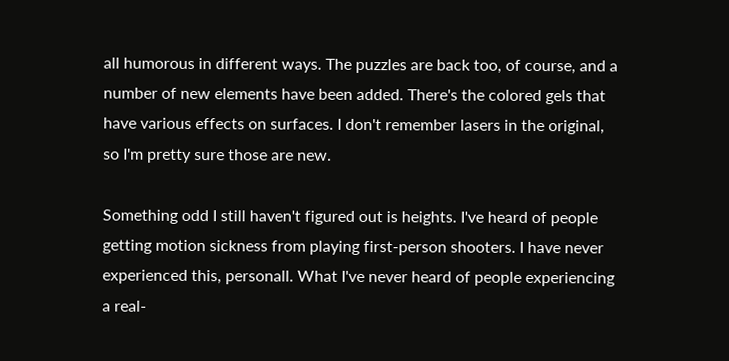all humorous in different ways. The puzzles are back too, of course, and a number of new elements have been added. There's the colored gels that have various effects on surfaces. I don't remember lasers in the original, so I'm pretty sure those are new.

Something odd I still haven't figured out is heights. I've heard of people getting motion sickness from playing first-person shooters. I have never experienced this, personall. What I've never heard of people experiencing a real-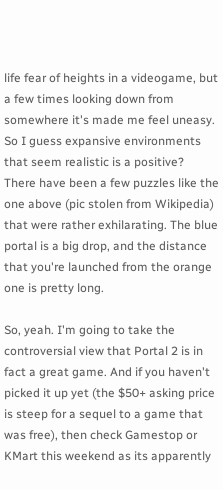life fear of heights in a videogame, but a few times looking down from somewhere it's made me feel uneasy. So I guess expansive environments that seem realistic is a positive?
There have been a few puzzles like the one above (pic stolen from Wikipedia) that were rather exhilarating. The blue portal is a big drop, and the distance that you're launched from the orange one is pretty long.

So, yeah. I'm going to take the controversial view that Portal 2 is in fact a great game. And if you haven't picked it up yet (the $50+ asking price is steep for a sequel to a game that was free), then check Gamestop or KMart this weekend as its apparently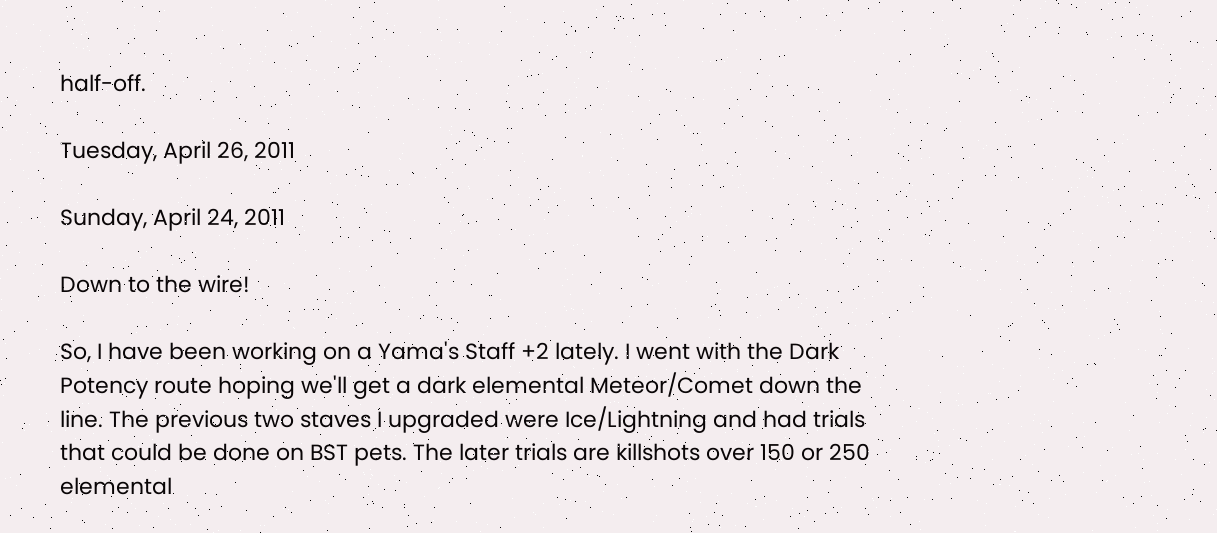half-off.

Tuesday, April 26, 2011

Sunday, April 24, 2011

Down to the wire!

So, I have been working on a Yama's Staff +2 lately. I went with the Dark Potency route hoping we'll get a dark elemental Meteor/Comet down the line. The previous two staves I upgraded were Ice/Lightning and had trials that could be done on BST pets. The later trials are killshots over 150 or 250 elemental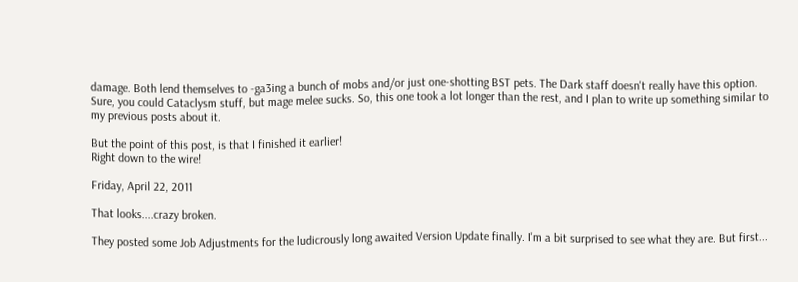damage. Both lend themselves to -ga3ing a bunch of mobs and/or just one-shotting BST pets. The Dark staff doesn't really have this option. Sure, you could Cataclysm stuff, but mage melee sucks. So, this one took a lot longer than the rest, and I plan to write up something similar to my previous posts about it.

But the point of this post, is that I finished it earlier!
Right down to the wire!

Friday, April 22, 2011

That looks....crazy broken.

They posted some Job Adjustments for the ludicrously long awaited Version Update finally. I'm a bit surprised to see what they are. But first...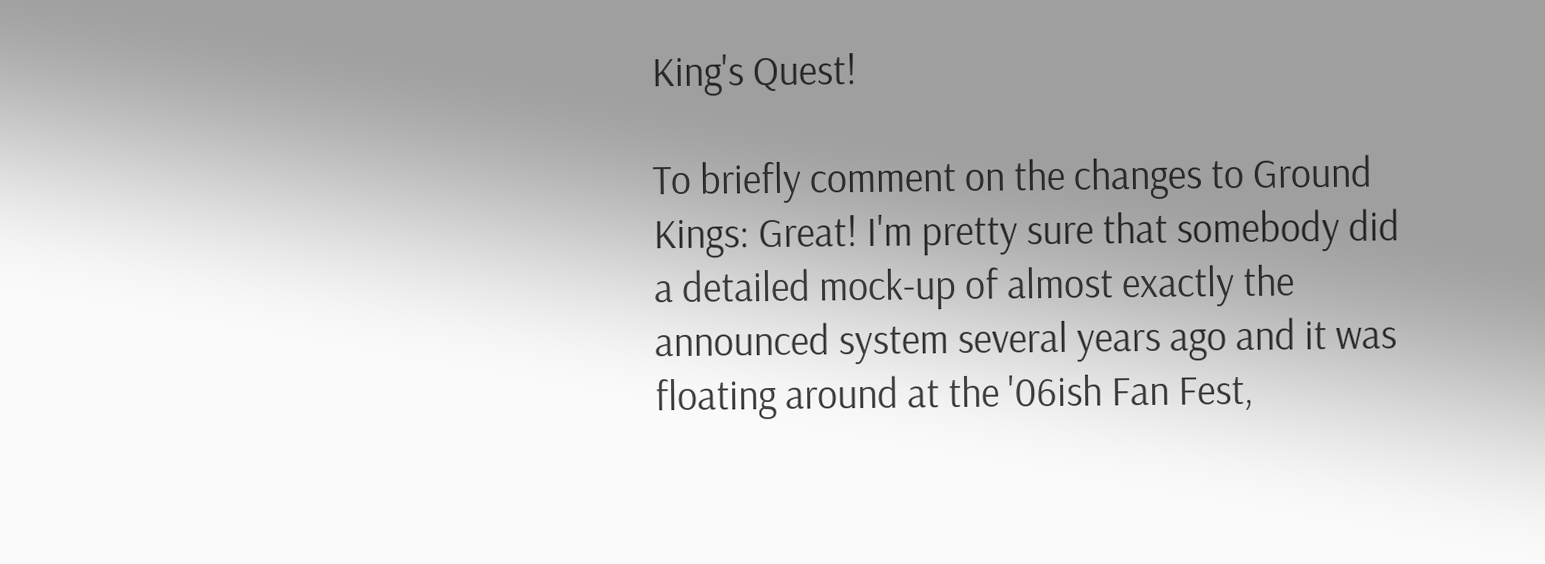King's Quest!

To briefly comment on the changes to Ground Kings: Great! I'm pretty sure that somebody did a detailed mock-up of almost exactly the announced system several years ago and it was floating around at the '06ish Fan Fest,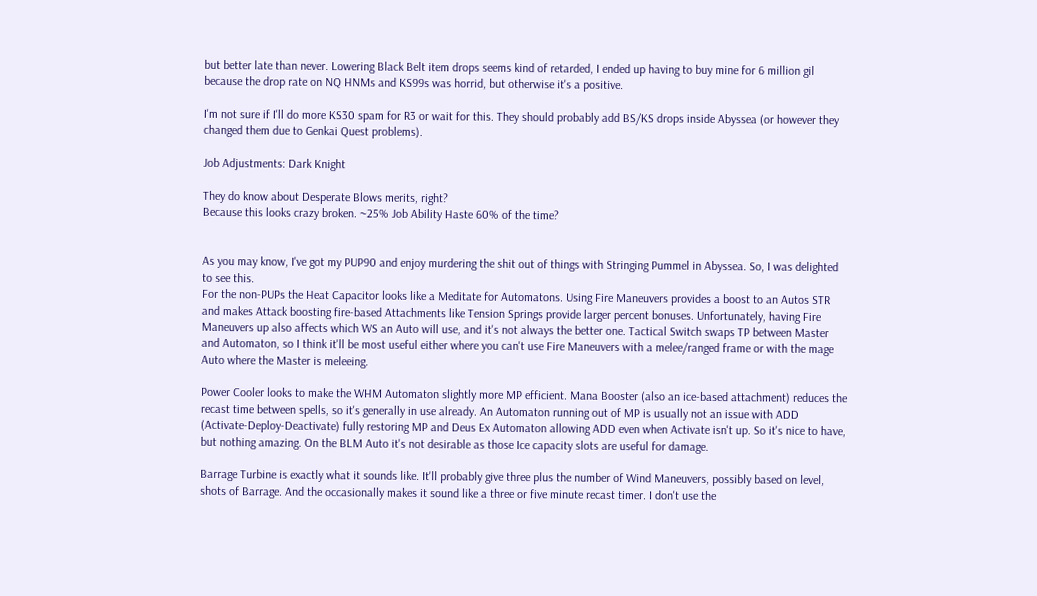but better late than never. Lowering Black Belt item drops seems kind of retarded, I ended up having to buy mine for 6 million gil because the drop rate on NQ HNMs and KS99s was horrid, but otherwise it's a positive.

I'm not sure if I'll do more KS30 spam for R3 or wait for this. They should probably add BS/KS drops inside Abyssea (or however they changed them due to Genkai Quest problems).

Job Adjustments: Dark Knight

They do know about Desperate Blows merits, right?
Because this looks crazy broken. ~25% Job Ability Haste 60% of the time?


As you may know, I've got my PUP90 and enjoy murdering the shit out of things with Stringing Pummel in Abyssea. So, I was delighted to see this.
For the non-PUPs the Heat Capacitor looks like a Meditate for Automatons. Using Fire Maneuvers provides a boost to an Autos STR and makes Attack boosting fire-based Attachments like Tension Springs provide larger percent bonuses. Unfortunately, having Fire Maneuvers up also affects which WS an Auto will use, and it's not always the better one. Tactical Switch swaps TP between Master and Automaton, so I think it'll be most useful either where you can't use Fire Maneuvers with a melee/ranged frame or with the mage Auto where the Master is meleeing.

Power Cooler looks to make the WHM Automaton slightly more MP efficient. Mana Booster (also an ice-based attachment) reduces the recast time between spells, so it's generally in use already. An Automaton running out of MP is usually not an issue with ADD (Activate-Deploy-Deactivate) fully restoring MP and Deus Ex Automaton allowing ADD even when Activate isn't up. So it's nice to have, but nothing amazing. On the BLM Auto it's not desirable as those Ice capacity slots are useful for damage.

Barrage Turbine is exactly what it sounds like. It'll probably give three plus the number of Wind Maneuvers, possibly based on level, shots of Barrage. And the occasionally makes it sound like a three or five minute recast timer. I don't use the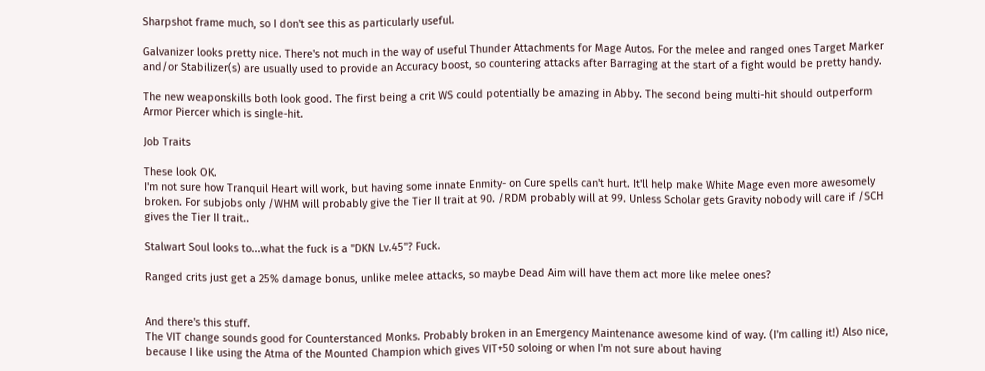Sharpshot frame much, so I don't see this as particularly useful.

Galvanizer looks pretty nice. There's not much in the way of useful Thunder Attachments for Mage Autos. For the melee and ranged ones Target Marker and/or Stabilizer(s) are usually used to provide an Accuracy boost, so countering attacks after Barraging at the start of a fight would be pretty handy.

The new weaponskills both look good. The first being a crit WS could potentially be amazing in Abby. The second being multi-hit should outperform Armor Piercer which is single-hit.

Job Traits

These look OK.
I'm not sure how Tranquil Heart will work, but having some innate Enmity- on Cure spells can't hurt. It'll help make White Mage even more awesomely broken. For subjobs only /WHM will probably give the Tier II trait at 90. /RDM probably will at 99. Unless Scholar gets Gravity nobody will care if /SCH gives the Tier II trait..

Stalwart Soul looks to...what the fuck is a "DKN Lv.45"? Fuck.

Ranged crits just get a 25% damage bonus, unlike melee attacks, so maybe Dead Aim will have them act more like melee ones?


And there's this stuff.
The VIT change sounds good for Counterstanced Monks. Probably broken in an Emergency Maintenance awesome kind of way. (I'm calling it!) Also nice, because I like using the Atma of the Mounted Champion which gives VIT+50 soloing or when I'm not sure about having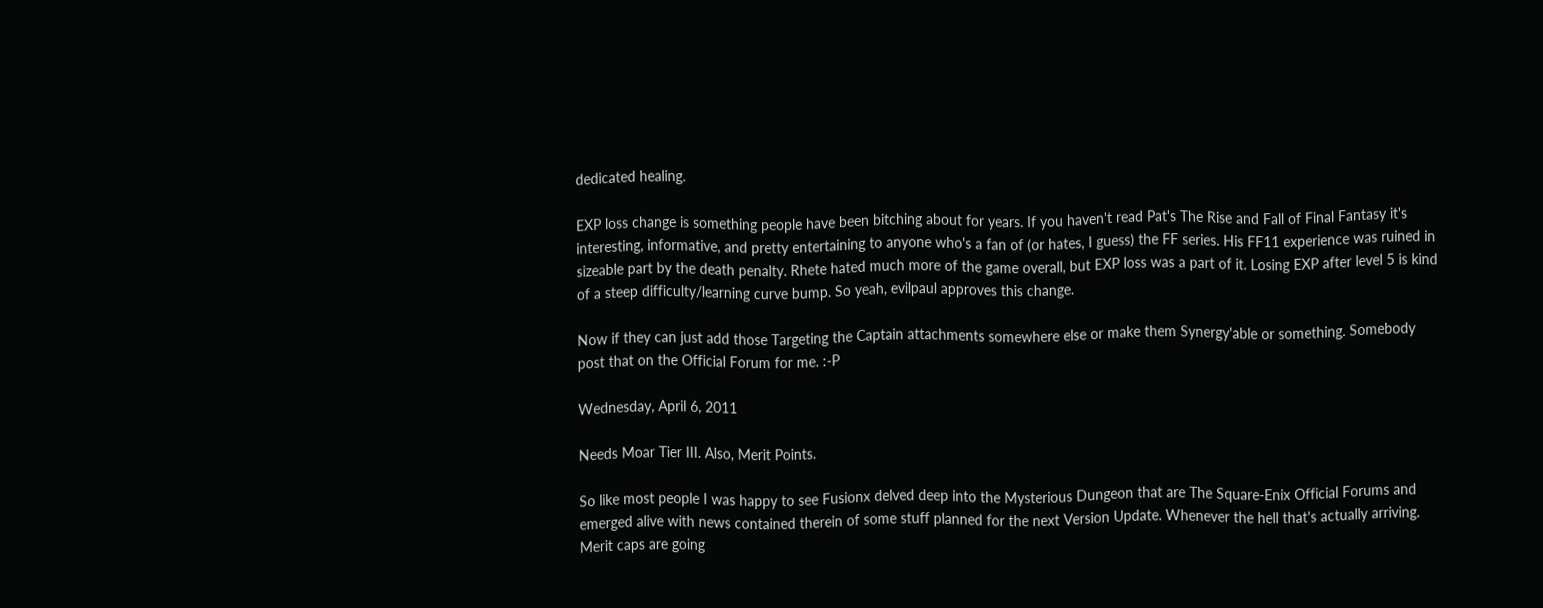dedicated healing.

EXP loss change is something people have been bitching about for years. If you haven't read Pat's The Rise and Fall of Final Fantasy it's interesting, informative, and pretty entertaining to anyone who's a fan of (or hates, I guess) the FF series. His FF11 experience was ruined in sizeable part by the death penalty. Rhete hated much more of the game overall, but EXP loss was a part of it. Losing EXP after level 5 is kind of a steep difficulty/learning curve bump. So yeah, evilpaul approves this change.

Now if they can just add those Targeting the Captain attachments somewhere else or make them Synergy'able or something. Somebody post that on the Official Forum for me. :-P

Wednesday, April 6, 2011

Needs Moar Tier III. Also, Merit Points.

So like most people I was happy to see Fusionx delved deep into the Mysterious Dungeon that are The Square-Enix Official Forums and emerged alive with news contained therein of some stuff planned for the next Version Update. Whenever the hell that's actually arriving.
Merit caps are going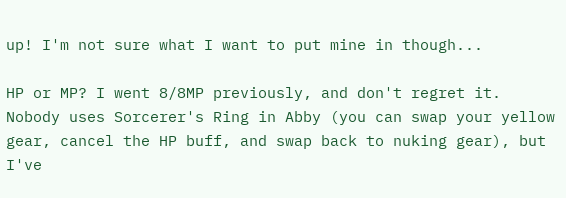up! I'm not sure what I want to put mine in though...

HP or MP? I went 8/8MP previously, and don't regret it. Nobody uses Sorcerer's Ring in Abby (you can swap your yellow gear, cancel the HP buff, and swap back to nuking gear), but I've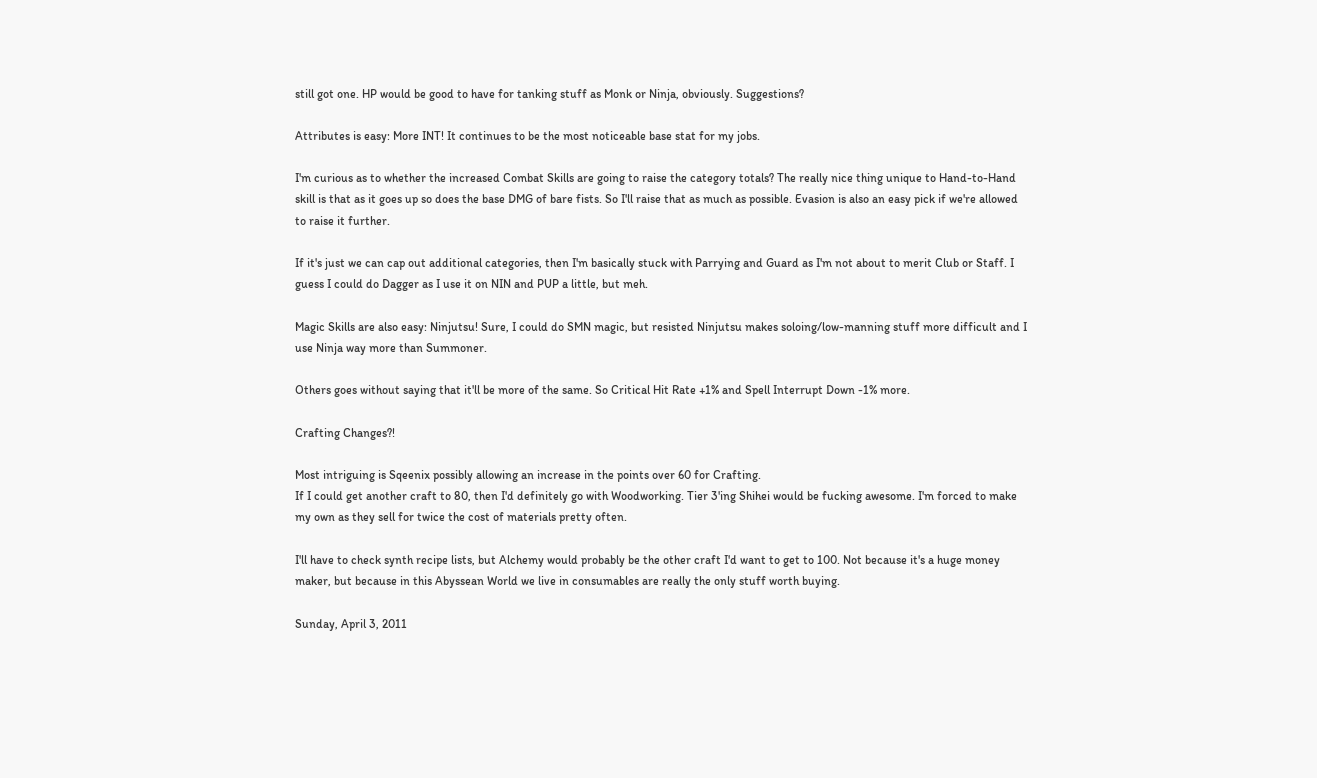still got one. HP would be good to have for tanking stuff as Monk or Ninja, obviously. Suggestions?

Attributes is easy: More INT! It continues to be the most noticeable base stat for my jobs.

I'm curious as to whether the increased Combat Skills are going to raise the category totals? The really nice thing unique to Hand-to-Hand skill is that as it goes up so does the base DMG of bare fists. So I'll raise that as much as possible. Evasion is also an easy pick if we're allowed to raise it further.

If it's just we can cap out additional categories, then I'm basically stuck with Parrying and Guard as I'm not about to merit Club or Staff. I guess I could do Dagger as I use it on NIN and PUP a little, but meh.

Magic Skills are also easy: Ninjutsu! Sure, I could do SMN magic, but resisted Ninjutsu makes soloing/low-manning stuff more difficult and I use Ninja way more than Summoner.

Others goes without saying that it'll be more of the same. So Critical Hit Rate +1% and Spell Interrupt Down -1% more.

Crafting Changes?!

Most intriguing is Sqeenix possibly allowing an increase in the points over 60 for Crafting.
If I could get another craft to 80, then I'd definitely go with Woodworking. Tier 3'ing Shihei would be fucking awesome. I'm forced to make my own as they sell for twice the cost of materials pretty often.

I'll have to check synth recipe lists, but Alchemy would probably be the other craft I'd want to get to 100. Not because it's a huge money maker, but because in this Abyssean World we live in consumables are really the only stuff worth buying.

Sunday, April 3, 2011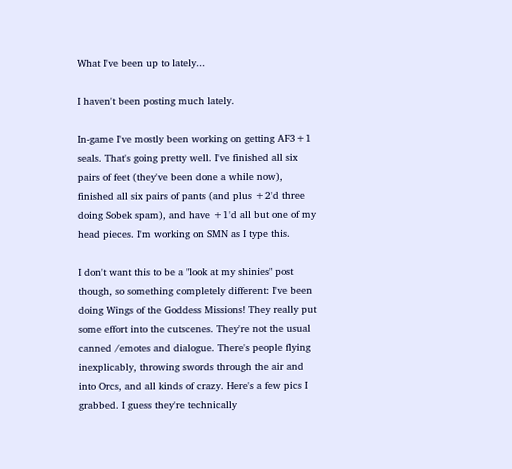What I've been up to lately...

I haven't been posting much lately.

In-game I've mostly been working on getting AF3+1 seals. That's going pretty well. I've finished all six pairs of feet (they've been done a while now), finished all six pairs of pants (and plus +2'd three doing Sobek spam), and have +1'd all but one of my head pieces. I'm working on SMN as I type this.

I don't want this to be a "look at my shinies" post though, so something completely different: I've been doing Wings of the Goddess Missions! They really put some effort into the cutscenes. They're not the usual canned /emotes and dialogue. There's people flying inexplicably, throwing swords through the air and into Orcs, and all kinds of crazy. Here's a few pics I grabbed. I guess they're technically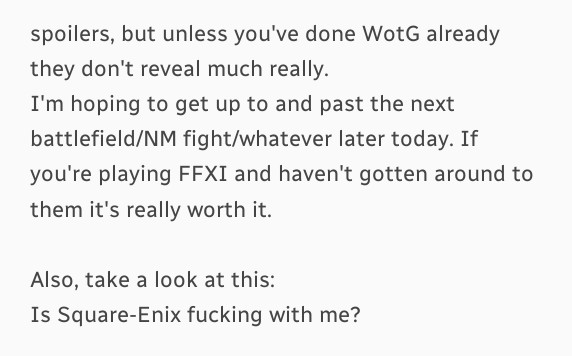spoilers, but unless you've done WotG already they don't reveal much really.
I'm hoping to get up to and past the next battlefield/NM fight/whatever later today. If you're playing FFXI and haven't gotten around to them it's really worth it.

Also, take a look at this:
Is Square-Enix fucking with me?